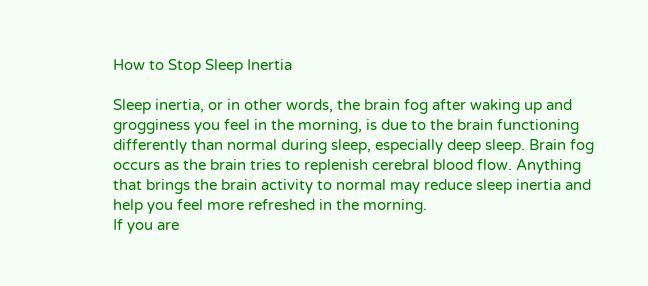How to Stop Sleep Inertia

Sleep inertia, or in other words, the brain fog after waking up and grogginess you feel in the morning, is due to the brain functioning differently than normal during sleep, especially deep sleep. Brain fog occurs as the brain tries to replenish cerebral blood flow. Anything that brings the brain activity to normal may reduce sleep inertia and help you feel more refreshed in the morning.
If you are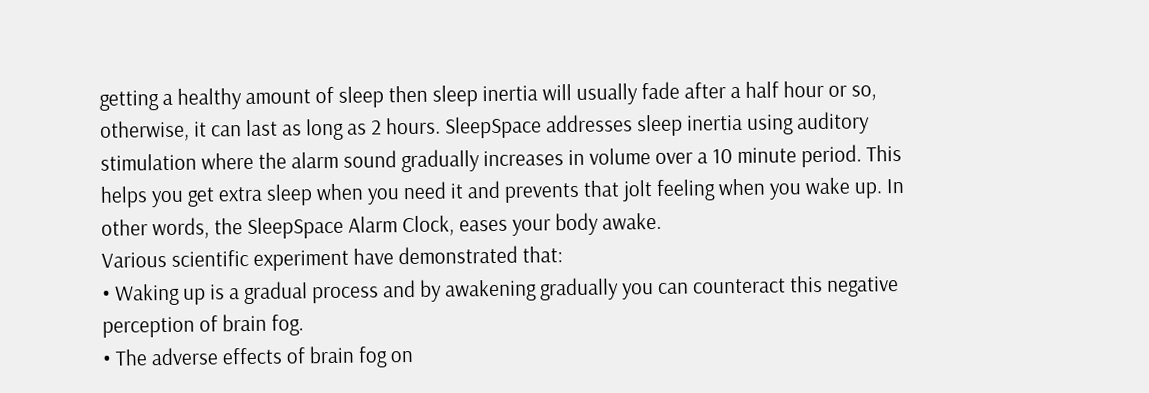getting a healthy amount of sleep then sleep inertia will usually fade after a half hour or so, otherwise, it can last as long as 2 hours. SleepSpace addresses sleep inertia using auditory stimulation where the alarm sound gradually increases in volume over a 10 minute period. This helps you get extra sleep when you need it and prevents that jolt feeling when you wake up. In other words, the SleepSpace Alarm Clock, eases your body awake.
Various scientific experiment have demonstrated that:
• Waking up is a gradual process and by awakening gradually you can counteract this negative perception of brain fog.
• The adverse effects of brain fog on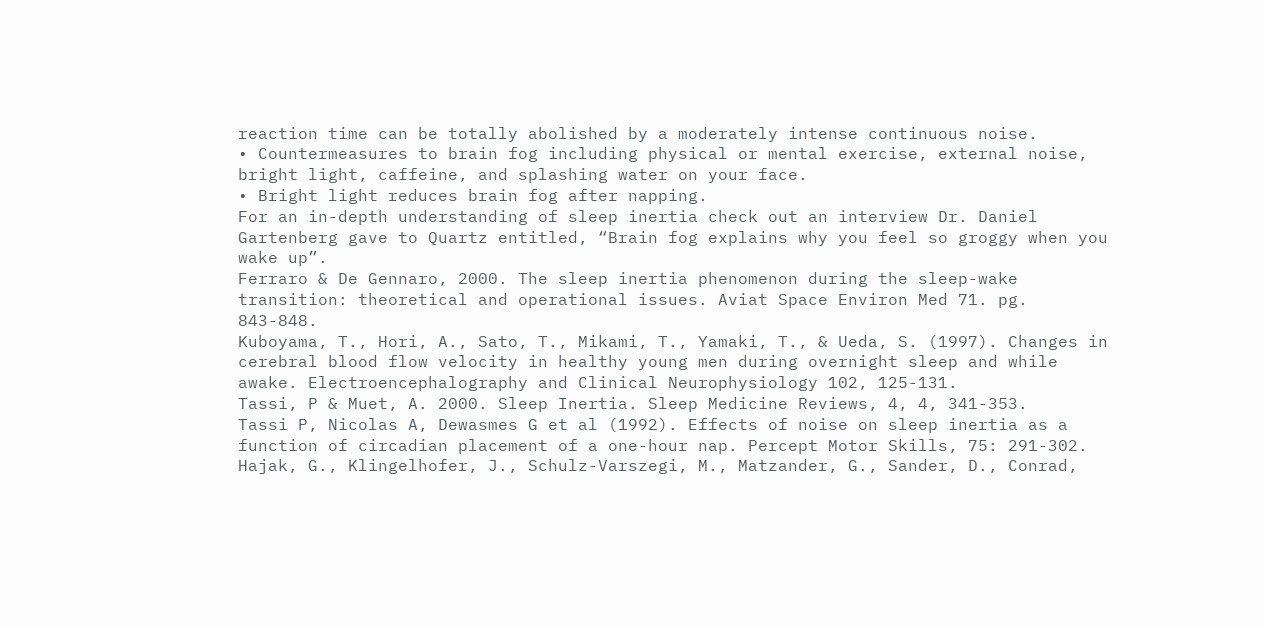reaction time can be totally abolished by a moderately intense continuous noise.
• Countermeasures to brain fog including physical or mental exercise, external noise, bright light, caffeine, and splashing water on your face.
• Bright light reduces brain fog after napping.
For an in-depth understanding of sleep inertia check out an interview Dr. Daniel Gartenberg gave to Quartz entitled, “Brain fog explains why you feel so groggy when you wake up”.
Ferraro & De Gennaro, 2000. The sleep inertia phenomenon during the sleep-wake
transition: theoretical and operational issues. Aviat Space Environ Med 71. pg. 843-848.
Kuboyama, T., Hori, A., Sato, T., Mikami, T., Yamaki, T., & Ueda, S. (1997). Changes in cerebral blood flow velocity in healthy young men during overnight sleep and while awake. Electroencephalography and Clinical Neurophysiology 102, 125-131.
Tassi, P & Muet, A. 2000. Sleep Inertia. Sleep Medicine Reviews, 4, 4, 341-353.
Tassi P, Nicolas A, Dewasmes G et al (1992). Effects of noise on sleep inertia as a function of circadian placement of a one-hour nap. Percept Motor Skills, 75: 291-302.
Hajak, G., Klingelhofer, J., Schulz-Varszegi, M., Matzander, G., Sander, D., Conrad,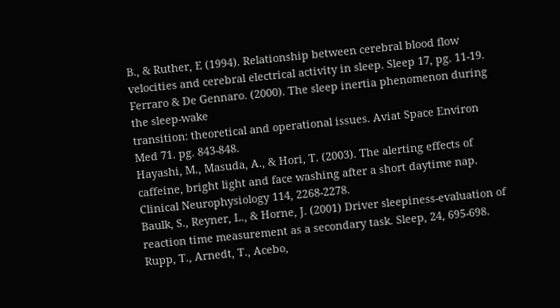B., & Ruther, E (1994). Relationship between cerebral blood flow velocities and cerebral electrical activity in sleep. Sleep 17, pg. 11-19.
Ferraro & De Gennaro. (2000). The sleep inertia phenomenon during the sleep-wake
transition: theoretical and operational issues. Aviat Space Environ Med 71. pg. 843-848.
Hayashi, M., Masuda, A., & Hori, T. (2003). The alerting effects of caffeine, bright light and face washing after a short daytime nap. Clinical Neurophysiology 114, 2268-2278.
Baulk, S., Reyner, L., & Horne, J. (2001) Driver sleepiness-evaluation of reaction time measurement as a secondary task. Sleep, 24, 695-698.
Rupp, T., Arnedt, T., Acebo,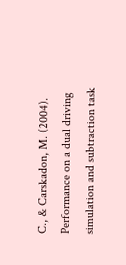C., & Carskadon, M. (2004). Performance on a dual driving simulation and subtraction task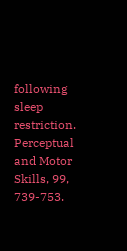following sleep restriction. Perceptual and Motor Skills, 99, 739-753.